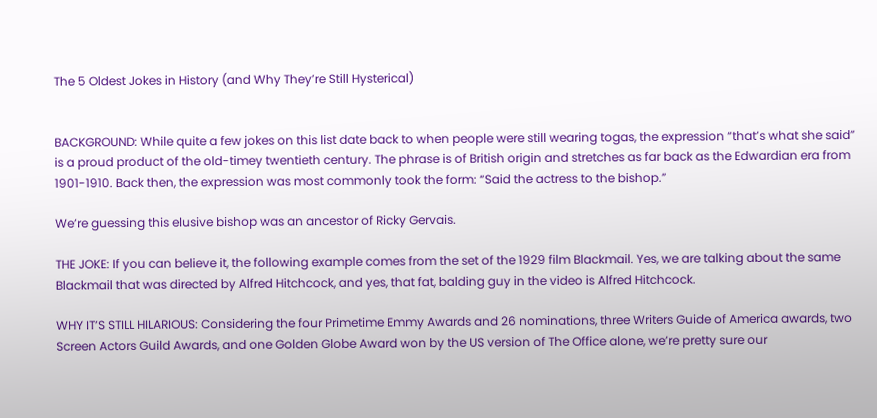The 5 Oldest Jokes in History (and Why They’re Still Hysterical)


BACKGROUND: While quite a few jokes on this list date back to when people were still wearing togas, the expression “that’s what she said” is a proud product of the old-timey twentieth century. The phrase is of British origin and stretches as far back as the Edwardian era from 1901-1910. Back then, the expression was most commonly took the form: “Said the actress to the bishop.”

We’re guessing this elusive bishop was an ancestor of Ricky Gervais.

THE JOKE: If you can believe it, the following example comes from the set of the 1929 film Blackmail. Yes, we are talking about the same Blackmail that was directed by Alfred Hitchcock, and yes, that fat, balding guy in the video is Alfred Hitchcock.

WHY IT’S STILL HILARIOUS: Considering the four Primetime Emmy Awards and 26 nominations, three Writers Guide of America awards, two Screen Actors Guild Awards, and one Golden Globe Award won by the US version of The Office alone, we’re pretty sure our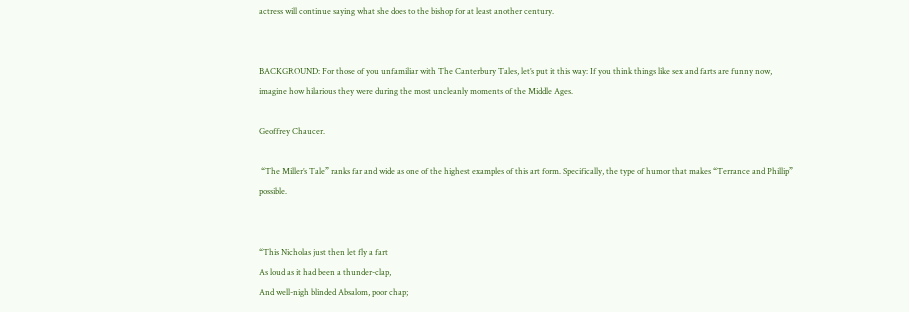actress will continue saying what she does to the bishop for at least another century.


BACKGROUND: For those of you unfamiliar with The Canterbury Tales, let’s put it this way: If you think things like sex and farts are funny now, imagine how hilarious they were during the most uncleanly moments of the Middle Ages.

Geoffrey Chaucer.

 “The Miller’s Tale” ranks far and wide as one of the highest examples of this art form. Specifically, the type of humor that makes “Terrance and Phillip” possible.


“This Nicholas just then let fly a fart
As loud as it had been a thunder-clap,
And well-nigh blinded Absalom, poor chap;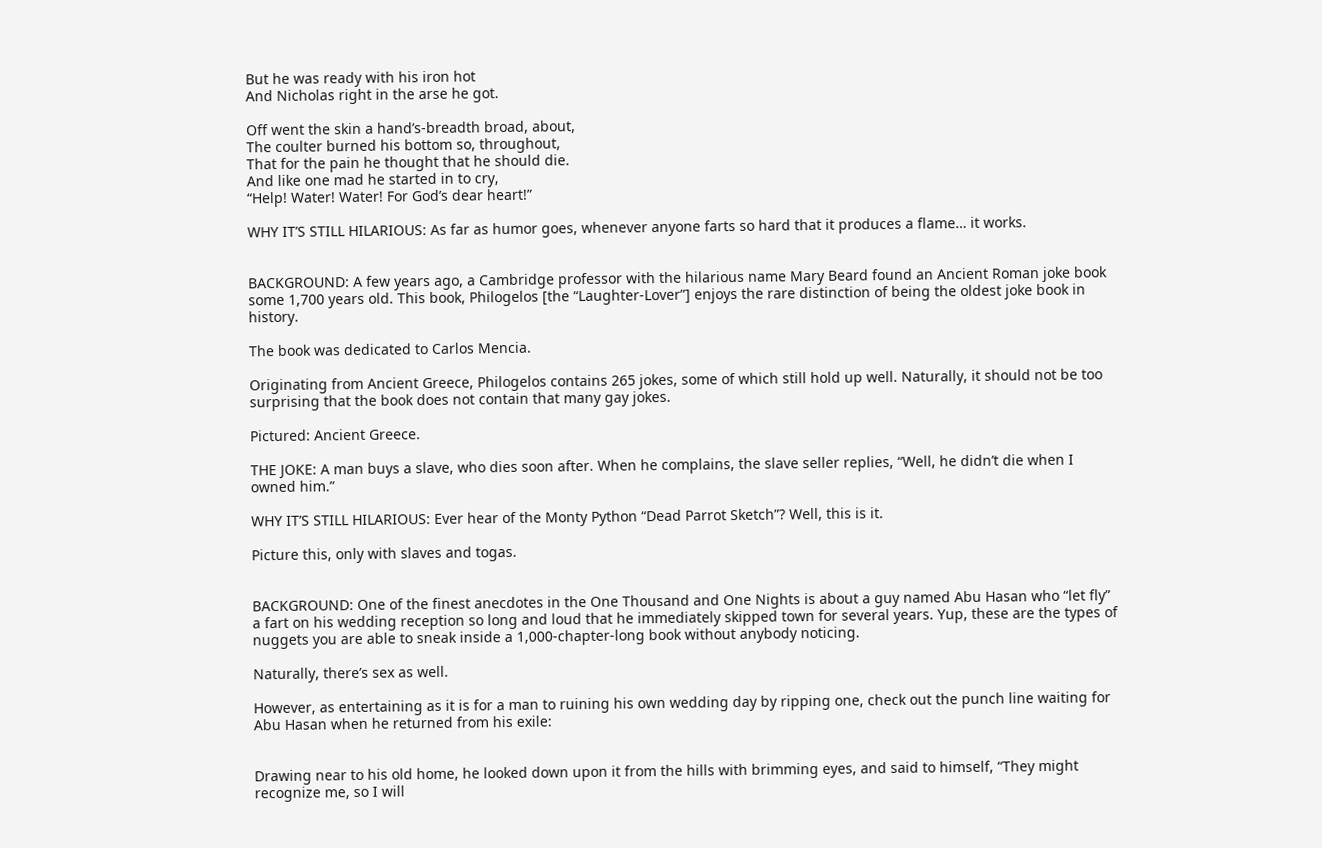But he was ready with his iron hot
And Nicholas right in the arse he got.

Off went the skin a hand’s-breadth broad, about,
The coulter burned his bottom so, throughout,
That for the pain he thought that he should die.
And like one mad he started in to cry,
“Help! Water! Water! For God’s dear heart!”

WHY IT’S STILL HILARIOUS: As far as humor goes, whenever anyone farts so hard that it produces a flame… it works.


BACKGROUND: A few years ago, a Cambridge professor with the hilarious name Mary Beard found an Ancient Roman joke book some 1,700 years old. This book, Philogelos [the “Laughter-Lover”] enjoys the rare distinction of being the oldest joke book in history.

The book was dedicated to Carlos Mencia.

Originating from Ancient Greece, Philogelos contains 265 jokes, some of which still hold up well. Naturally, it should not be too surprising that the book does not contain that many gay jokes.

Pictured: Ancient Greece.

THE JOKE: A man buys a slave, who dies soon after. When he complains, the slave seller replies, “Well, he didn’t die when I owned him.”

WHY IT’S STILL HILARIOUS: Ever hear of the Monty Python “Dead Parrot Sketch”? Well, this is it.

Picture this, only with slaves and togas.


BACKGROUND: One of the finest anecdotes in the One Thousand and One Nights is about a guy named Abu Hasan who “let fly” a fart on his wedding reception so long and loud that he immediately skipped town for several years. Yup, these are the types of nuggets you are able to sneak inside a 1,000-chapter-long book without anybody noticing.

Naturally, there’s sex as well.

However, as entertaining as it is for a man to ruining his own wedding day by ripping one, check out the punch line waiting for Abu Hasan when he returned from his exile:


Drawing near to his old home, he looked down upon it from the hills with brimming eyes, and said to himself, “They might recognize me, so I will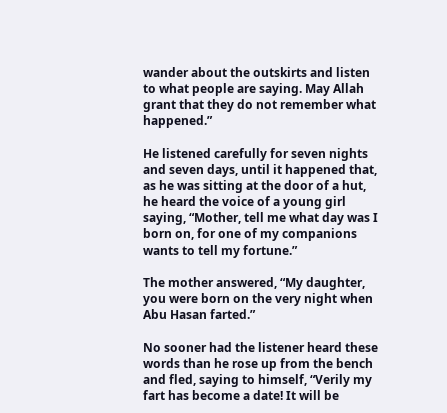wander about the outskirts and listen to what people are saying. May Allah grant that they do not remember what happened.”

He listened carefully for seven nights and seven days, until it happened that, as he was sitting at the door of a hut, he heard the voice of a young girl saying, “Mother, tell me what day was I born on, for one of my companions wants to tell my fortune.”

The mother answered, “My daughter, you were born on the very night when Abu Hasan farted.”

No sooner had the listener heard these words than he rose up from the bench and fled, saying to himself, “Verily my fart has become a date! It will be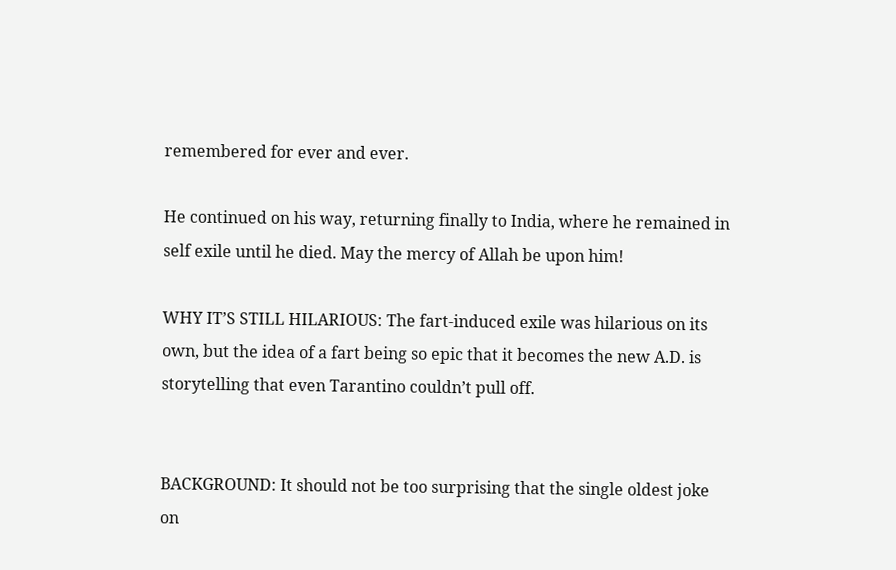remembered for ever and ever.

He continued on his way, returning finally to India, where he remained in self exile until he died. May the mercy of Allah be upon him!

WHY IT’S STILL HILARIOUS: The fart-induced exile was hilarious on its own, but the idea of a fart being so epic that it becomes the new A.D. is storytelling that even Tarantino couldn’t pull off.


BACKGROUND: It should not be too surprising that the single oldest joke on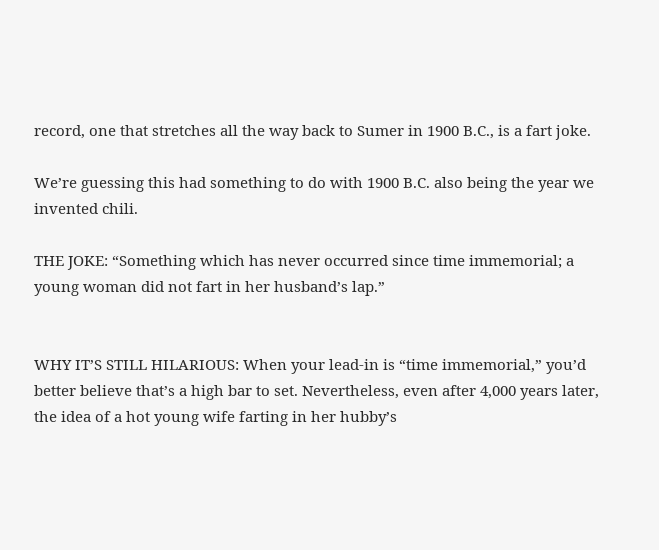record, one that stretches all the way back to Sumer in 1900 B.C., is a fart joke.

We’re guessing this had something to do with 1900 B.C. also being the year we invented chili.

THE JOKE: “Something which has never occurred since time immemorial; a young woman did not fart in her husband’s lap.”


WHY IT’S STILL HILARIOUS: When your lead-in is “time immemorial,” you’d better believe that’s a high bar to set. Nevertheless, even after 4,000 years later, the idea of a hot young wife farting in her hubby’s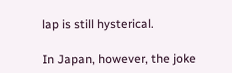lap is still hysterical.

In Japan, however, the joke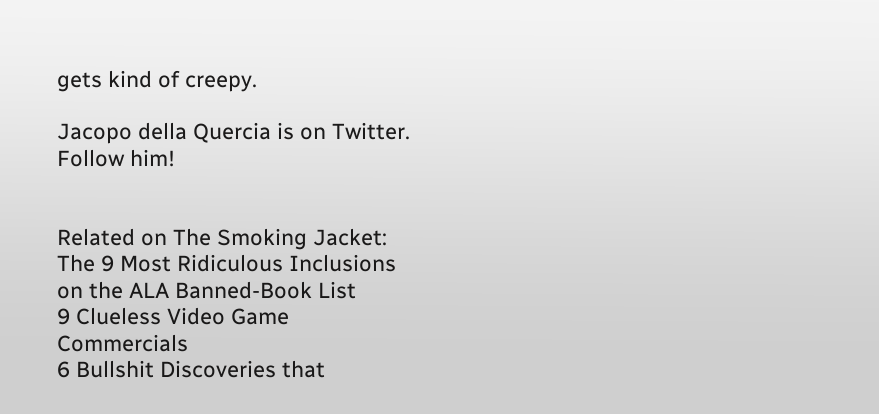gets kind of creepy.

Jacopo della Quercia is on Twitter. Follow him!


Related on The Smoking Jacket:
The 9 Most Ridiculous Inclusions on the ALA Banned-Book List
9 Clueless Video Game Commercials
6 Bullshit Discoveries that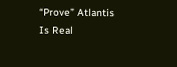“Prove” Atlantis Is Real